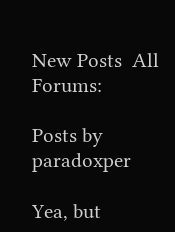New Posts  All Forums:

Posts by paradoxper

Yea, but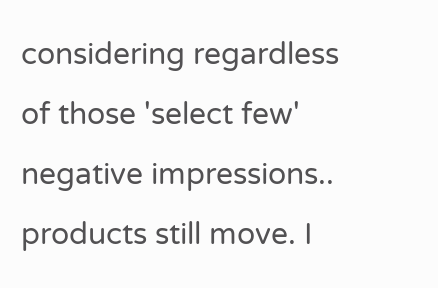considering regardless of those 'select few' negative impressions.. products still move. I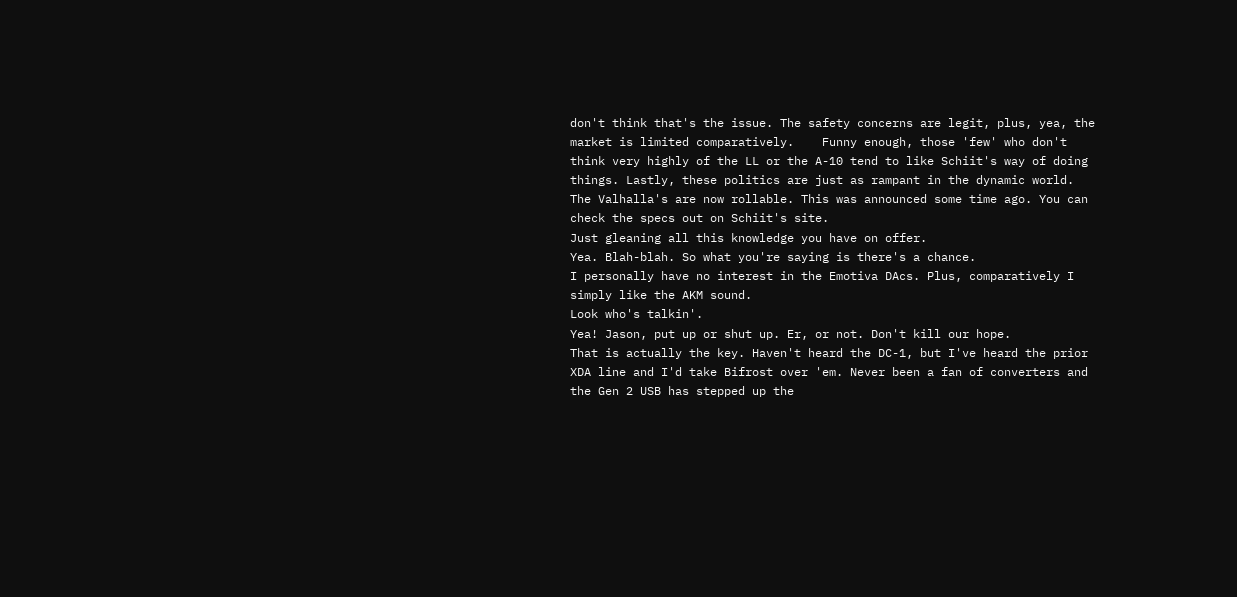don't think that's the issue. The safety concerns are legit, plus, yea, the market is limited comparatively.    Funny enough, those 'few' who don't think very highly of the LL or the A-10 tend to like Schiit's way of doing things. Lastly, these politics are just as rampant in the dynamic world.
The Valhalla's are now rollable. This was announced some time ago. You can check the specs out on Schiit's site.
Just gleaning all this knowledge you have on offer.
Yea. Blah-blah. So what you're saying is there's a chance.
I personally have no interest in the Emotiva DAcs. Plus, comparatively I simply like the AKM sound.
Look who's talkin'.
Yea! Jason, put up or shut up. Er, or not. Don't kill our hope.
That is actually the key. Haven't heard the DC-1, but I've heard the prior XDA line and I'd take Bifrost over 'em. Never been a fan of converters and the Gen 2 USB has stepped up the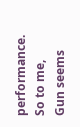performance. So to me, Gun seems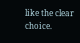like the clear choice.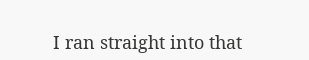I ran straight into that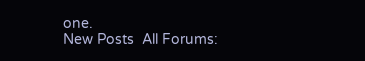one.
New Posts  All Forums: